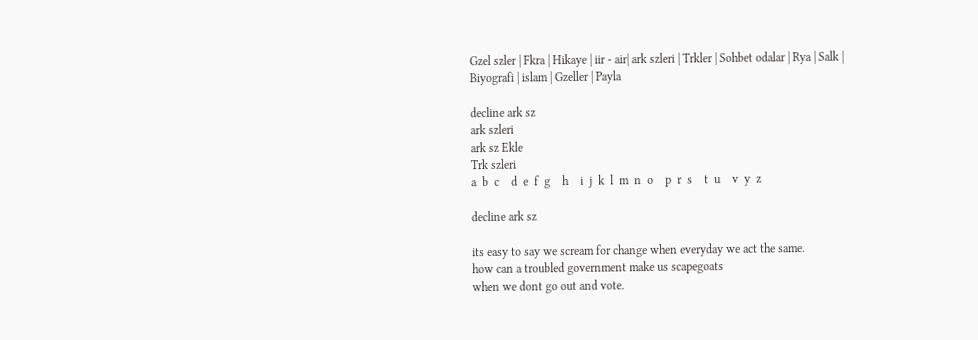Gzel szler | Fkra | Hikaye | iir - air| ark szleri | Trkler | Sohbet odalar | Rya | Salk | Biyografi | islam | Gzeller | Payla

decline ark sz
ark szleri
ark sz Ekle
Trk szleri
a  b  c    d  e  f  g    h    i  j  k  l  m  n  o    p  r  s    t  u    v  y  z

decline ark sz

its easy to say we scream for change when everyday we act the same.
how can a troubled government make us scapegoats
when we dont go out and vote.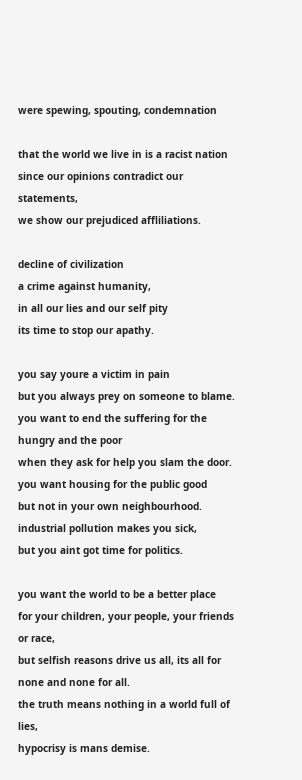were spewing, spouting, condemnation

that the world we live in is a racist nation
since our opinions contradict our statements,
we show our prejudiced affliliations.

decline of civilization
a crime against humanity,
in all our lies and our self pity
its time to stop our apathy.

you say youre a victim in pain
but you always prey on someone to blame.
you want to end the suffering for the hungry and the poor
when they ask for help you slam the door.
you want housing for the public good
but not in your own neighbourhood.
industrial pollution makes you sick,
but you aint got time for politics.

you want the world to be a better place
for your children, your people, your friends or race,
but selfish reasons drive us all, its all for none and none for all.
the truth means nothing in a world full of lies,
hypocrisy is mans demise.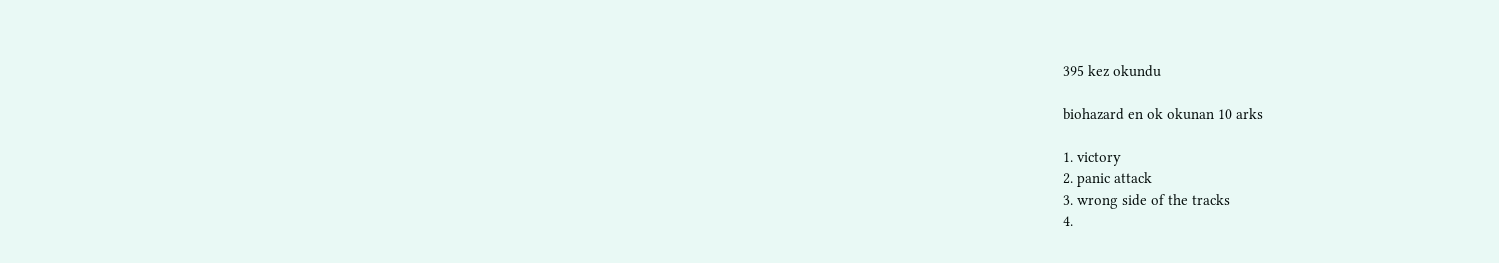395 kez okundu

biohazard en ok okunan 10 arks

1. victory
2. panic attack
3. wrong side of the tracks
4.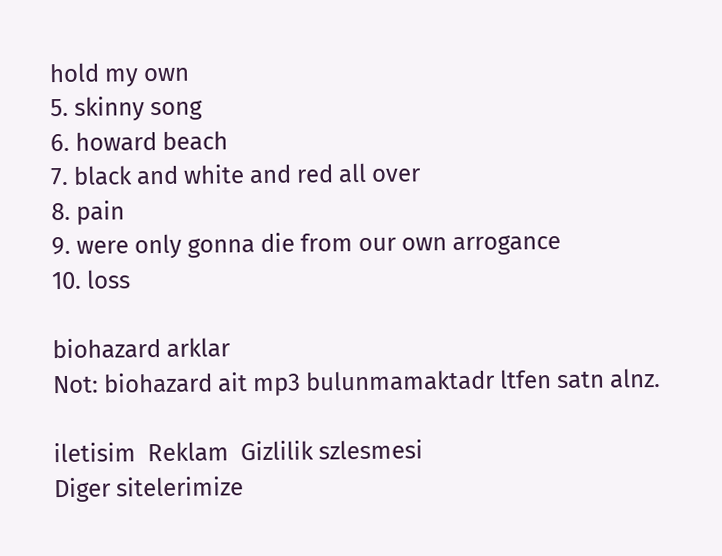hold my own
5. skinny song
6. howard beach
7. black and white and red all over
8. pain
9. were only gonna die from our own arrogance
10. loss

biohazard arklar
Not: biohazard ait mp3 bulunmamaktadr ltfen satn alnz.

iletisim  Reklam  Gizlilik szlesmesi
Diger sitelerimize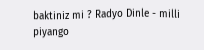baktiniz mi ? Radyo Dinle - milli piyango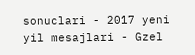sonuclari - 2017 yeni yil mesajlari - Gzel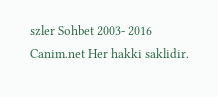szler Sohbet 2003- 2016 Canim.net Her hakki saklidir.